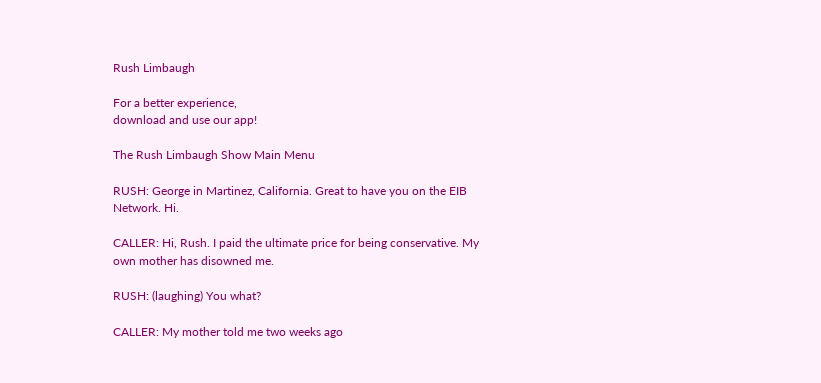Rush Limbaugh

For a better experience,
download and use our app!

The Rush Limbaugh Show Main Menu

RUSH: George in Martinez, California. Great to have you on the EIB Network. Hi.

CALLER: Hi, Rush. I paid the ultimate price for being conservative. My own mother has disowned me.

RUSH: (laughing) You what?

CALLER: My mother told me two weeks ago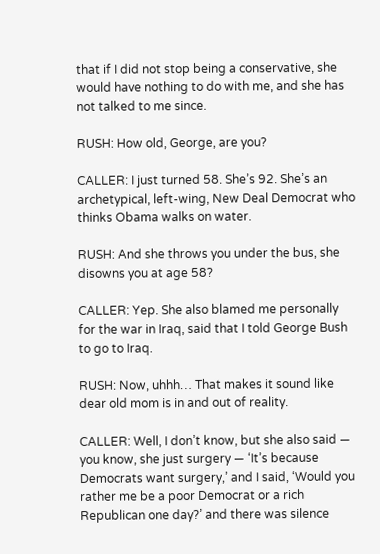that if I did not stop being a conservative, she would have nothing to do with me, and she has not talked to me since.

RUSH: How old, George, are you?

CALLER: I just turned 58. She’s 92. She’s an archetypical, left-wing, New Deal Democrat who thinks Obama walks on water.

RUSH: And she throws you under the bus, she disowns you at age 58?

CALLER: Yep. She also blamed me personally for the war in Iraq, said that I told George Bush to go to Iraq.

RUSH: Now, uhhh… That makes it sound like dear old mom is in and out of reality.

CALLER: Well, I don’t know, but she also said — you know, she just surgery — ‘It’s because Democrats want surgery,’ and I said, ‘Would you rather me be a poor Democrat or a rich Republican one day?’ and there was silence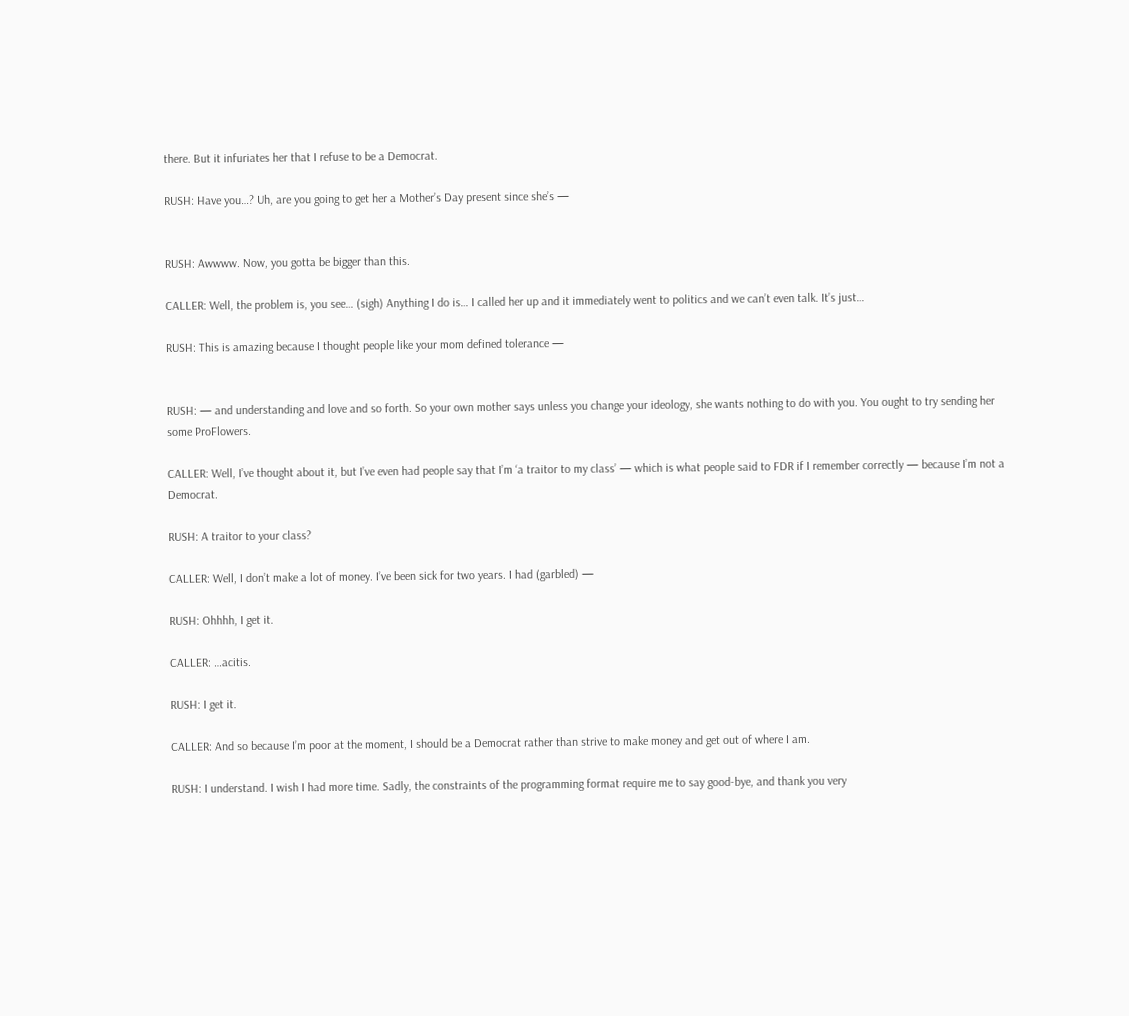there. But it infuriates her that I refuse to be a Democrat.

RUSH: Have you…? Uh, are you going to get her a Mother’s Day present since she’s —


RUSH: Awwww. Now, you gotta be bigger than this.

CALLER: Well, the problem is, you see… (sigh) Anything I do is… I called her up and it immediately went to politics and we can’t even talk. It’s just…

RUSH: This is amazing because I thought people like your mom defined tolerance —


RUSH: — and understanding and love and so forth. So your own mother says unless you change your ideology, she wants nothing to do with you. You ought to try sending her some ProFlowers.

CALLER: Well, I’ve thought about it, but I’ve even had people say that I’m ‘a traitor to my class’ — which is what people said to FDR if I remember correctly — because I’m not a Democrat.

RUSH: A traitor to your class?

CALLER: Well, I don’t make a lot of money. I’ve been sick for two years. I had (garbled) —

RUSH: Ohhhh, I get it.

CALLER: …acitis.

RUSH: I get it.

CALLER: And so because I’m poor at the moment, I should be a Democrat rather than strive to make money and get out of where I am.

RUSH: I understand. I wish I had more time. Sadly, the constraints of the programming format require me to say good-bye, and thank you very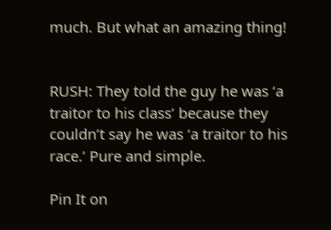much. But what an amazing thing!


RUSH: They told the guy he was ‘a traitor to his class’ because they couldn’t say he was ‘a traitor to his race.’ Pure and simple.

Pin It on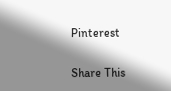Pinterest

Share This